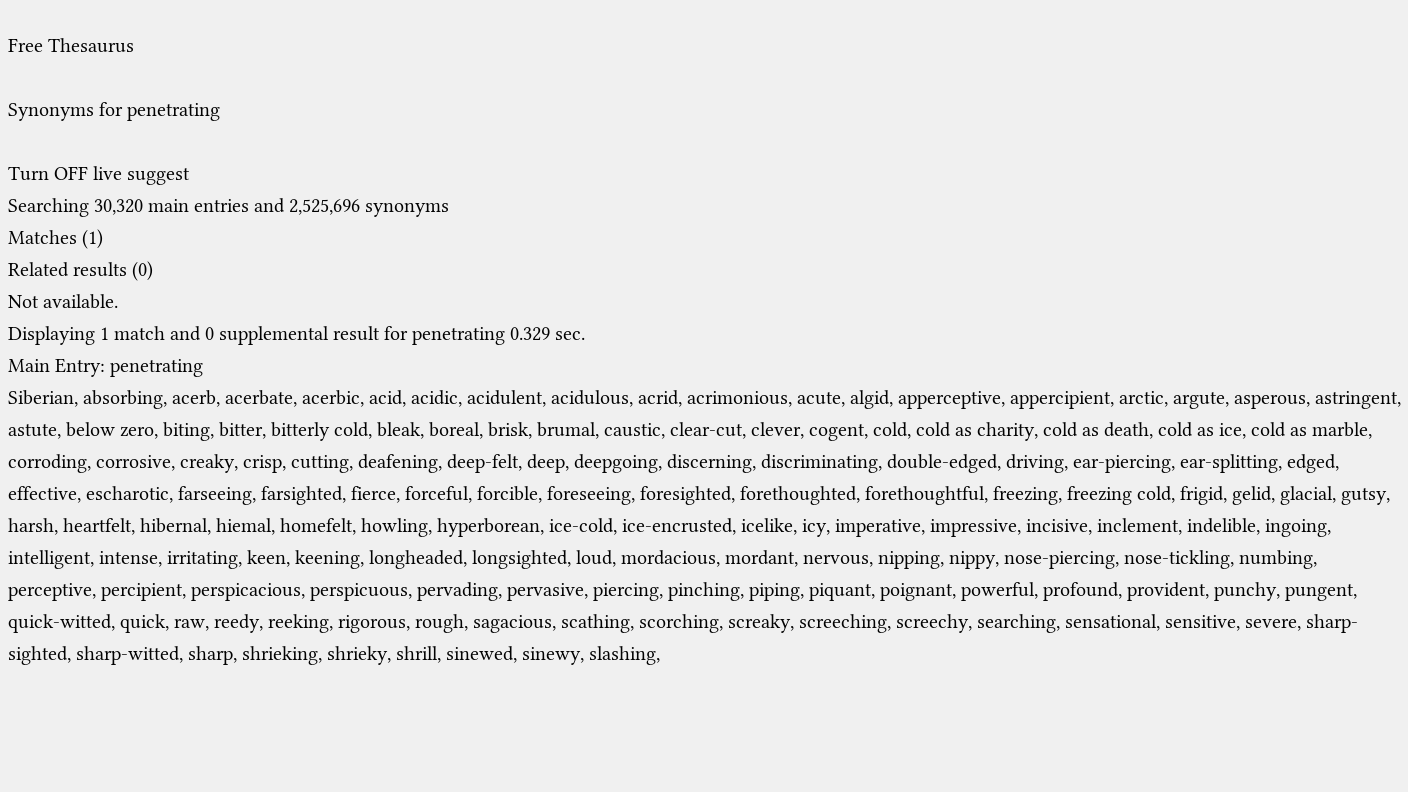Free Thesaurus

Synonyms for penetrating

Turn OFF live suggest
Searching 30,320 main entries and 2,525,696 synonyms
Matches (1)
Related results (0)
Not available.
Displaying 1 match and 0 supplemental result for penetrating 0.329 sec.
Main Entry: penetrating
Siberian, absorbing, acerb, acerbate, acerbic, acid, acidic, acidulent, acidulous, acrid, acrimonious, acute, algid, apperceptive, appercipient, arctic, argute, asperous, astringent, astute, below zero, biting, bitter, bitterly cold, bleak, boreal, brisk, brumal, caustic, clear-cut, clever, cogent, cold, cold as charity, cold as death, cold as ice, cold as marble, corroding, corrosive, creaky, crisp, cutting, deafening, deep-felt, deep, deepgoing, discerning, discriminating, double-edged, driving, ear-piercing, ear-splitting, edged, effective, escharotic, farseeing, farsighted, fierce, forceful, forcible, foreseeing, foresighted, forethoughted, forethoughtful, freezing, freezing cold, frigid, gelid, glacial, gutsy, harsh, heartfelt, hibernal, hiemal, homefelt, howling, hyperborean, ice-cold, ice-encrusted, icelike, icy, imperative, impressive, incisive, inclement, indelible, ingoing, intelligent, intense, irritating, keen, keening, longheaded, longsighted, loud, mordacious, mordant, nervous, nipping, nippy, nose-piercing, nose-tickling, numbing, perceptive, percipient, perspicacious, perspicuous, pervading, pervasive, piercing, pinching, piping, piquant, poignant, powerful, profound, provident, punchy, pungent, quick-witted, quick, raw, reedy, reeking, rigorous, rough, sagacious, scathing, scorching, screaky, screeching, screechy, searching, sensational, sensitive, severe, sharp-sighted, sharp-witted, sharp, shrieking, shrieky, shrill, sinewed, sinewy, slashing,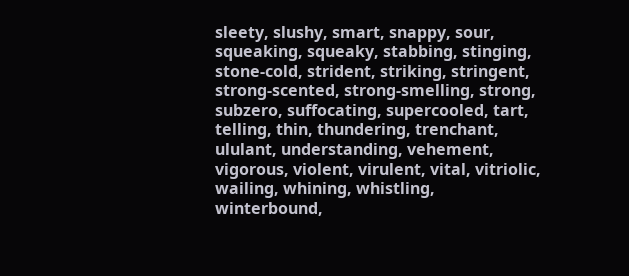sleety, slushy, smart, snappy, sour, squeaking, squeaky, stabbing, stinging, stone-cold, strident, striking, stringent, strong-scented, strong-smelling, strong, subzero, suffocating, supercooled, tart, telling, thin, thundering, trenchant, ululant, understanding, vehement, vigorous, violent, virulent, vital, vitriolic, wailing, whining, whistling, winterbound,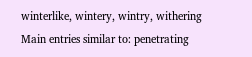winterlike, wintery, wintry, withering
Main entries similar to: penetrating